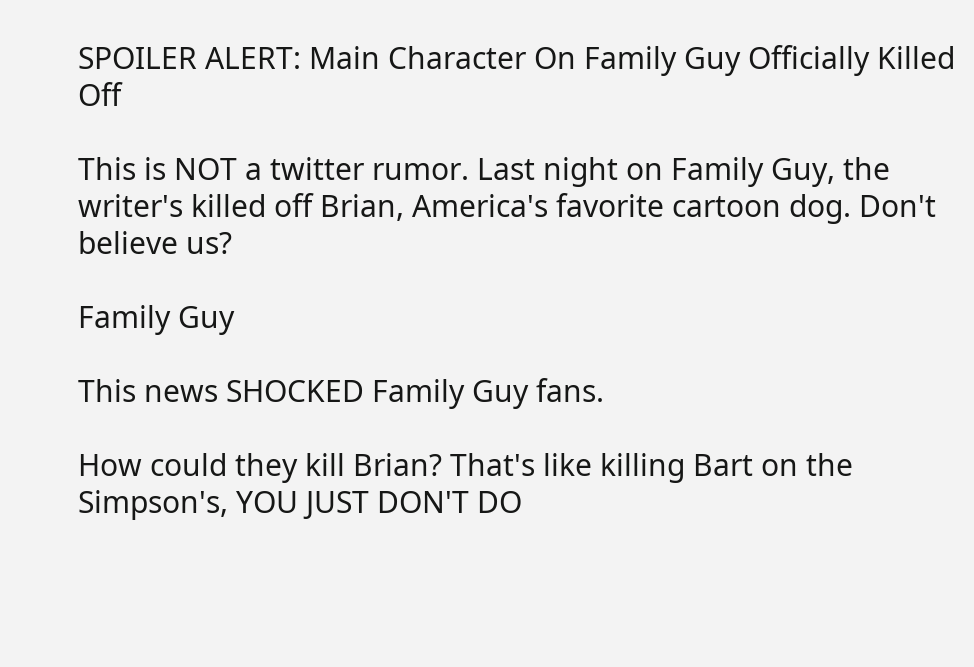SPOILER ALERT: Main Character On Family Guy Officially Killed Off

This is NOT a twitter rumor. Last night on Family Guy, the writer's killed off Brian, America's favorite cartoon dog. Don't believe us?

Family Guy

This news SHOCKED Family Guy fans.

How could they kill Brian? That's like killing Bart on the Simpson's, YOU JUST DON'T DO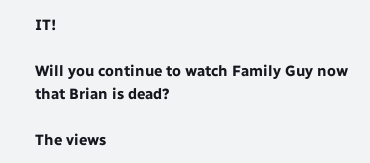IT!

Will you continue to watch Family Guy now that Brian is dead?

The views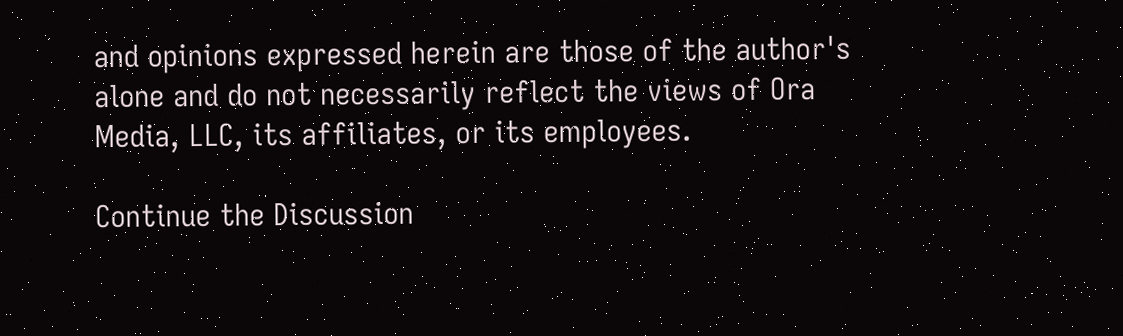and opinions expressed herein are those of the author's alone and do not necessarily reflect the views of Ora Media, LLC, its affiliates, or its employees.

Continue the Discussion